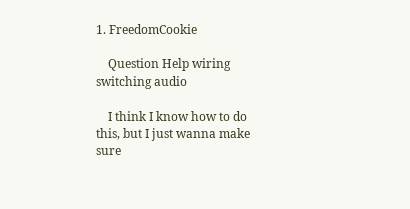1. FreedomCookie

    Question Help wiring switching audio

    I think I know how to do this, but I just wanna make sure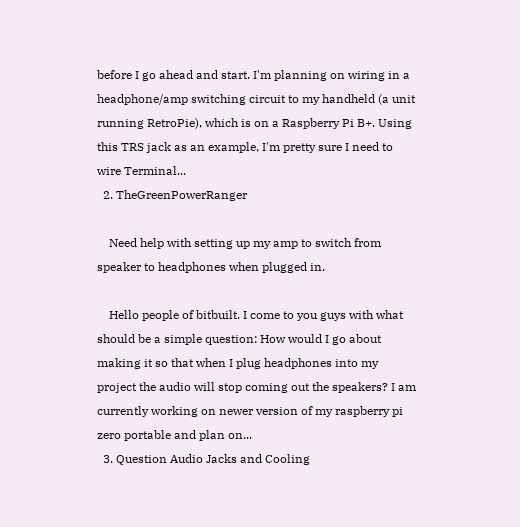before I go ahead and start. I'm planning on wiring in a headphone/amp switching circuit to my handheld (a unit running RetroPie), which is on a Raspberry Pi B+. Using this TRS jack as an example, I'm pretty sure I need to wire Terminal...
  2. TheGreenPowerRanger

    Need help with setting up my amp to switch from speaker to headphones when plugged in.

    Hello people of bitbuilt. I come to you guys with what should be a simple question: How would I go about making it so that when I plug headphones into my project the audio will stop coming out the speakers? I am currently working on newer version of my raspberry pi zero portable and plan on...
  3. Question Audio Jacks and Cooling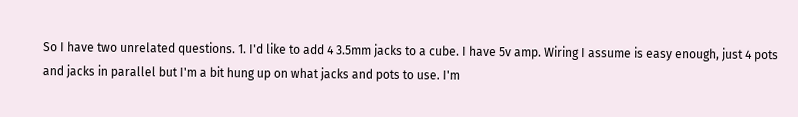So I have two unrelated questions. 1. I'd like to add 4 3.5mm jacks to a cube. I have 5v amp. Wiring I assume is easy enough, just 4 pots and jacks in parallel but I'm a bit hung up on what jacks and pots to use. I'm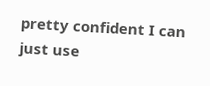pretty confident I can just use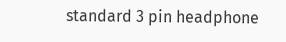standard 3 pin headphone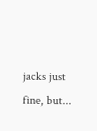jacks just fine, but...